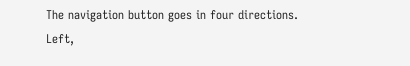The navigation button goes in four directions. Left,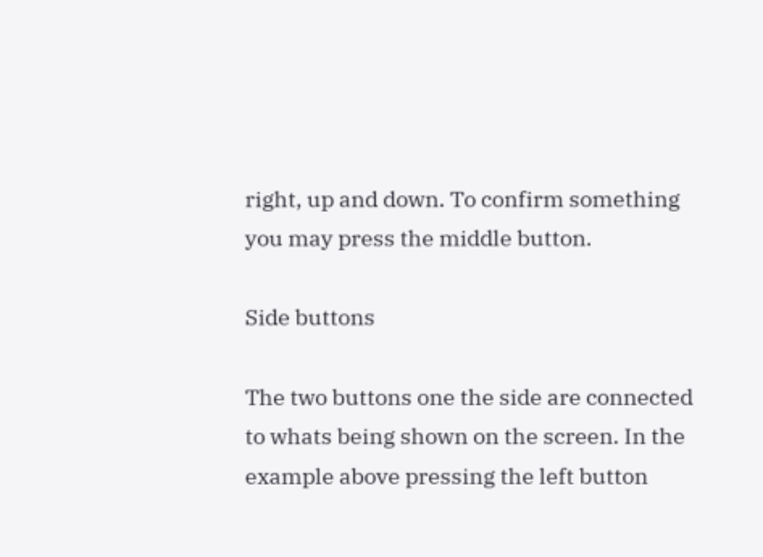right, up and down. To confirm something you may press the middle button.

Side buttons

The two buttons one the side are connected to whats being shown on the screen. In the example above pressing the left button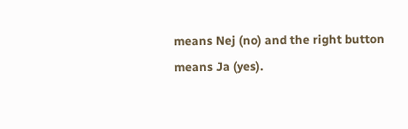means Nej (no) and the right button means Ja (yes).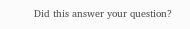Did this answer your question?